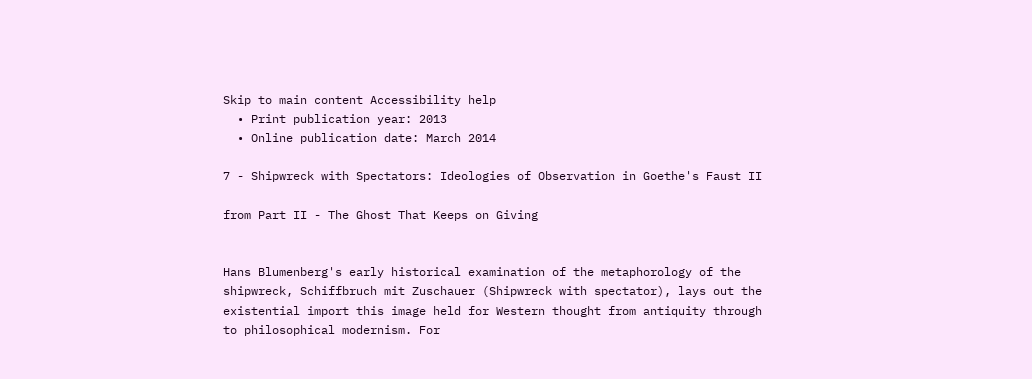Skip to main content Accessibility help
  • Print publication year: 2013
  • Online publication date: March 2014

7 - Shipwreck with Spectators: Ideologies of Observation in Goethe's Faust II

from Part II - The Ghost That Keeps on Giving


Hans Blumenberg's early historical examination of the metaphorology of the shipwreck, Schiffbruch mit Zuschauer (Shipwreck with spectator), lays out the existential import this image held for Western thought from antiquity through to philosophical modernism. For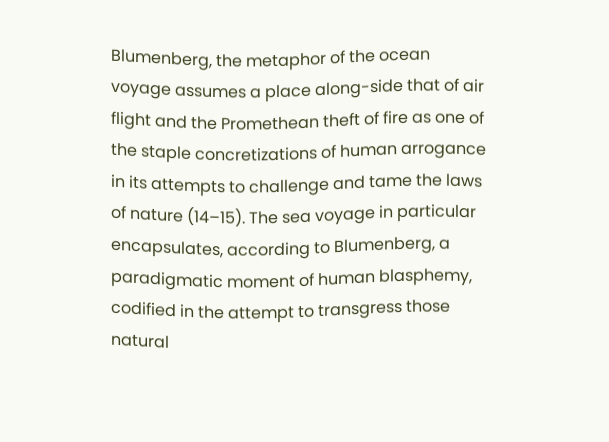Blumenberg, the metaphor of the ocean voyage assumes a place along-side that of air flight and the Promethean theft of fire as one of the staple concretizations of human arrogance in its attempts to challenge and tame the laws of nature (14–15). The sea voyage in particular encapsulates, according to Blumenberg, a paradigmatic moment of human blasphemy, codified in the attempt to transgress those natural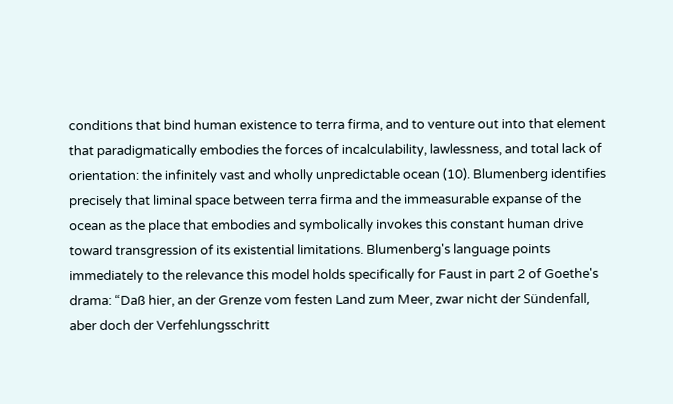conditions that bind human existence to terra firma, and to venture out into that element that paradigmatically embodies the forces of incalculability, lawlessness, and total lack of orientation: the infinitely vast and wholly unpredictable ocean (10). Blumenberg identifies precisely that liminal space between terra firma and the immeasurable expanse of the ocean as the place that embodies and symbolically invokes this constant human drive toward transgression of its existential limitations. Blumenberg's language points immediately to the relevance this model holds specifically for Faust in part 2 of Goethe's drama: “Daß hier, an der Grenze vom festen Land zum Meer, zwar nicht der Sündenfall, aber doch der Verfehlungsschritt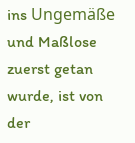ins Ungemäße und Maßlose zuerst getan wurde, ist von der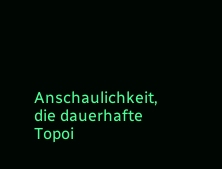Anschaulichkeit, die dauerhafte Topoi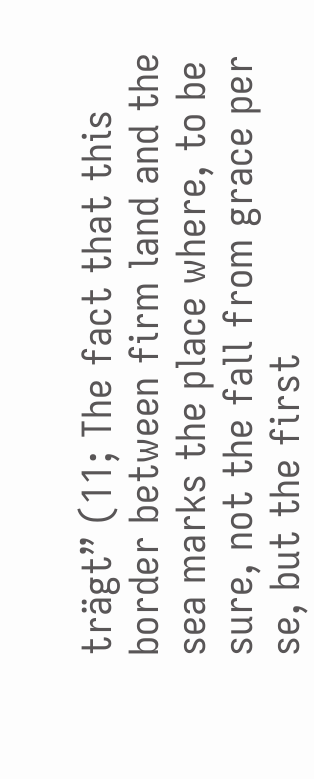trägt” (11; The fact that this border between firm land and the sea marks the place where, to be sure, not the fall from grace per se, but the first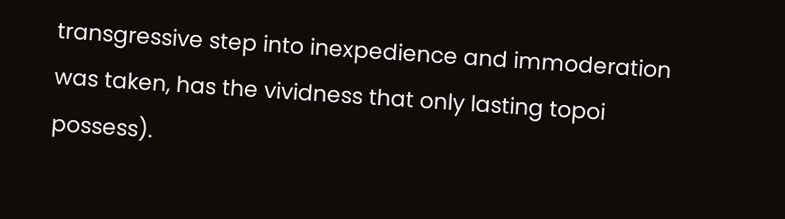transgressive step into inexpedience and immoderation was taken, has the vividness that only lasting topoi possess).